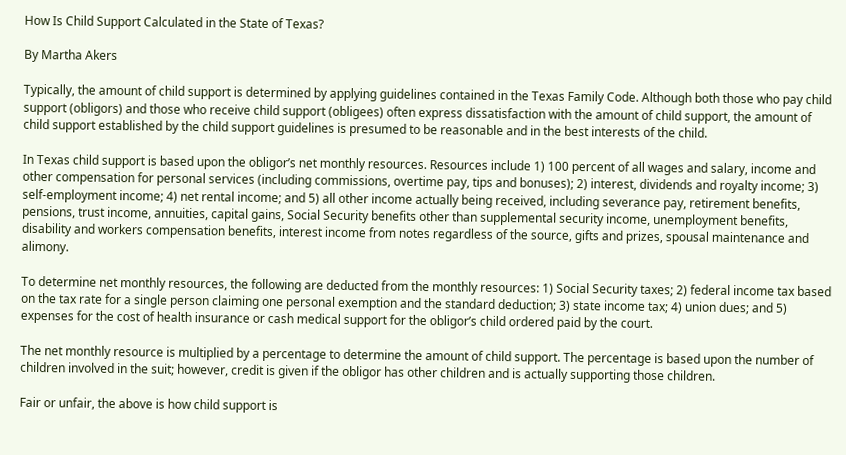How Is Child Support Calculated in the State of Texas?

By Martha Akers

Typically, the amount of child support is determined by applying guidelines contained in the Texas Family Code. Although both those who pay child support (obligors) and those who receive child support (obligees) often express dissatisfaction with the amount of child support, the amount of child support established by the child support guidelines is presumed to be reasonable and in the best interests of the child.

In Texas child support is based upon the obligor’s net monthly resources. Resources include 1) 100 percent of all wages and salary, income and other compensation for personal services (including commissions, overtime pay, tips and bonuses); 2) interest, dividends and royalty income; 3) self-employment income; 4) net rental income; and 5) all other income actually being received, including severance pay, retirement benefits, pensions, trust income, annuities, capital gains, Social Security benefits other than supplemental security income, unemployment benefits, disability and workers compensation benefits, interest income from notes regardless of the source, gifts and prizes, spousal maintenance and alimony.

To determine net monthly resources, the following are deducted from the monthly resources: 1) Social Security taxes; 2) federal income tax based on the tax rate for a single person claiming one personal exemption and the standard deduction; 3) state income tax; 4) union dues; and 5) expenses for the cost of health insurance or cash medical support for the obligor’s child ordered paid by the court.

The net monthly resource is multiplied by a percentage to determine the amount of child support. The percentage is based upon the number of children involved in the suit; however, credit is given if the obligor has other children and is actually supporting those children.

Fair or unfair, the above is how child support is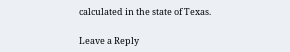calculated in the state of Texas.

Leave a Reply